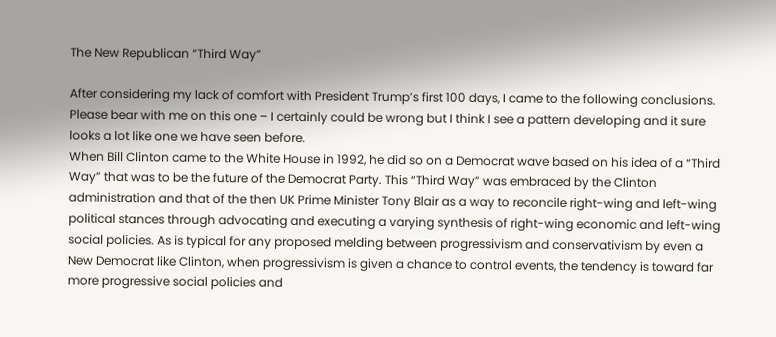The New Republican “Third Way”

After considering my lack of comfort with President Trump’s first 100 days, I came to the following conclusions. Please bear with me on this one – I certainly could be wrong but I think I see a pattern developing and it sure looks a lot like one we have seen before.
When Bill Clinton came to the White House in 1992, he did so on a Democrat wave based on his idea of a “Third Way” that was to be the future of the Democrat Party. This “Third Way” was embraced by the Clinton administration and that of the then UK Prime Minister Tony Blair as a way to reconcile right-wing and left-wing political stances through advocating and executing a varying synthesis of right-wing economic and left-wing social policies. As is typical for any proposed melding between progressivism and conservativism by even a New Democrat like Clinton, when progressivism is given a chance to control events, the tendency is toward far more progressive social policies and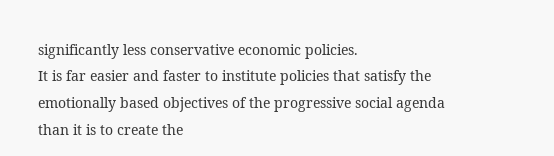significantly less conservative economic policies.
It is far easier and faster to institute policies that satisfy the emotionally based objectives of the progressive social agenda than it is to create the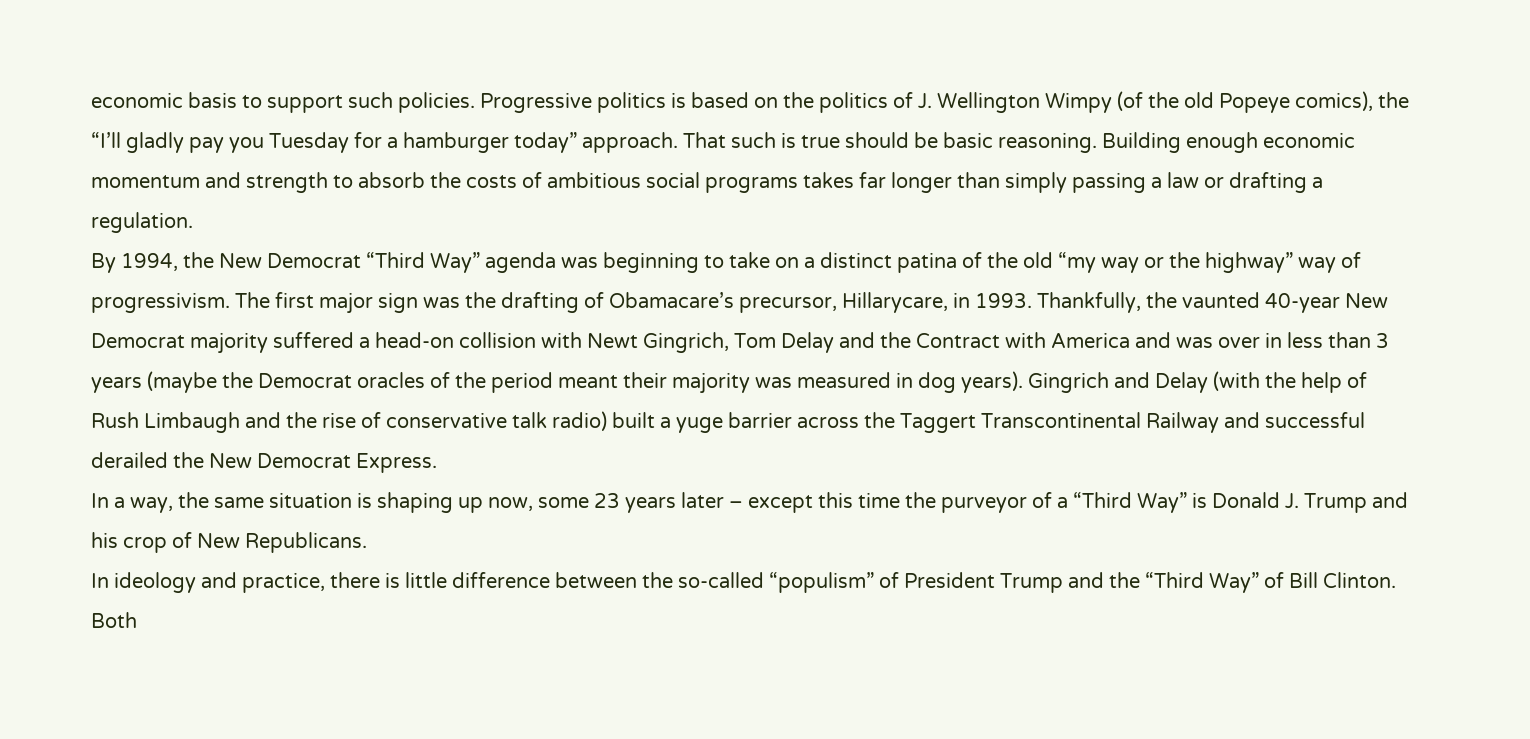economic basis to support such policies. Progressive politics is based on the politics of J. Wellington Wimpy (of the old Popeye comics), the “I’ll gladly pay you Tuesday for a hamburger today” approach. That such is true should be basic reasoning. Building enough economic momentum and strength to absorb the costs of ambitious social programs takes far longer than simply passing a law or drafting a regulation.
By 1994, the New Democrat “Third Way” agenda was beginning to take on a distinct patina of the old “my way or the highway” way of progressivism. The first major sign was the drafting of Obamacare’s precursor, Hillarycare, in 1993. Thankfully, the vaunted 40-year New Democrat majority suffered a head-on collision with Newt Gingrich, Tom Delay and the Contract with America and was over in less than 3 years (maybe the Democrat oracles of the period meant their majority was measured in dog years). Gingrich and Delay (with the help of Rush Limbaugh and the rise of conservative talk radio) built a yuge barrier across the Taggert Transcontinental Railway and successful derailed the New Democrat Express.
In a way, the same situation is shaping up now, some 23 years later – except this time the purveyor of a “Third Way” is Donald J. Trump and his crop of New Republicans.
In ideology and practice, there is little difference between the so-called “populism” of President Trump and the “Third Way” of Bill Clinton. Both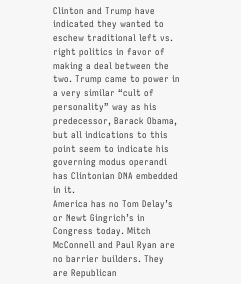Clinton and Trump have indicated they wanted to eschew traditional left vs. right politics in favor of making a deal between the two. Trump came to power in a very similar “cult of personality” way as his predecessor, Barack Obama, but all indications to this point seem to indicate his governing modus operandi has Clintonian DNA embedded in it.
America has no Tom Delay’s or Newt Gingrich’s in Congress today. Mitch McConnell and Paul Ryan are no barrier builders. They are Republican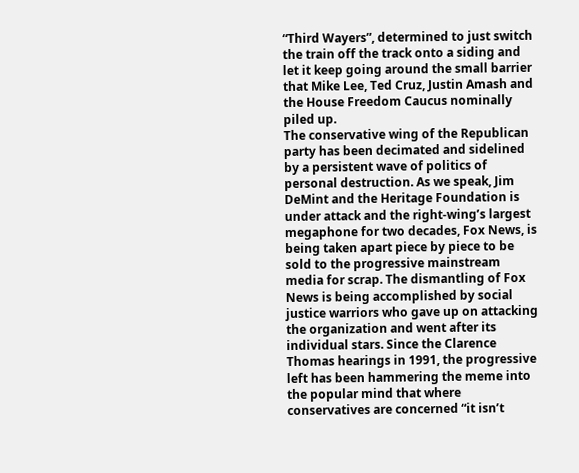“Third Wayers”, determined to just switch the train off the track onto a siding and let it keep going around the small barrier that Mike Lee, Ted Cruz, Justin Amash and the House Freedom Caucus nominally piled up.
The conservative wing of the Republican party has been decimated and sidelined by a persistent wave of politics of personal destruction. As we speak, Jim DeMint and the Heritage Foundation is under attack and the right-wing’s largest megaphone for two decades, Fox News, is being taken apart piece by piece to be sold to the progressive mainstream media for scrap. The dismantling of Fox News is being accomplished by social justice warriors who gave up on attacking the organization and went after its individual stars. Since the Clarence Thomas hearings in 1991, the progressive left has been hammering the meme into the popular mind that where conservatives are concerned “it isn’t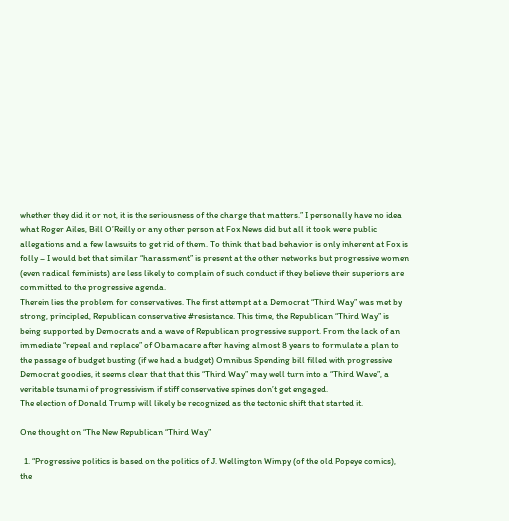whether they did it or not, it is the seriousness of the charge that matters.” I personally have no idea what Roger Ailes, Bill O’Reilly or any other person at Fox News did but all it took were public allegations and a few lawsuits to get rid of them. To think that bad behavior is only inherent at Fox is folly – I would bet that similar “harassment” is present at the other networks but progressive women (even radical feminists) are less likely to complain of such conduct if they believe their superiors are committed to the progressive agenda.
Therein lies the problem for conservatives. The first attempt at a Democrat “Third Way” was met by strong, principled, Republican conservative #resistance. This time, the Republican “Third Way” is being supported by Democrats and a wave of Republican progressive support. From the lack of an immediate “repeal and replace” of Obamacare after having almost 8 years to formulate a plan to the passage of budget busting (if we had a budget) Omnibus Spending bill filled with progressive Democrat goodies, it seems clear that that this “Third Way” may well turn into a “Third Wave”, a veritable tsunami of progressivism if stiff conservative spines don’t get engaged.
The election of Donald Trump will likely be recognized as the tectonic shift that started it.

One thought on “The New Republican “Third Way”

  1. “Progressive politics is based on the politics of J. Wellington Wimpy (of the old Popeye comics), the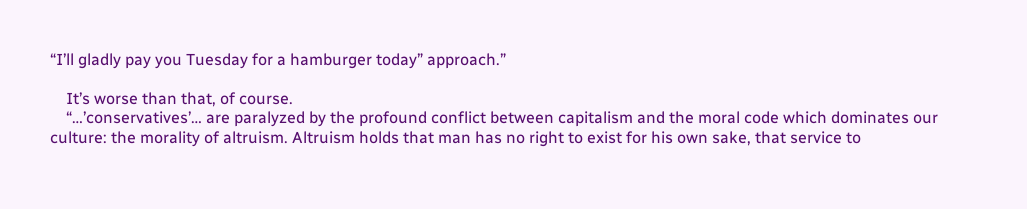“I’ll gladly pay you Tuesday for a hamburger today” approach.”

    It’s worse than that, of course.
    “…’conservatives’… are paralyzed by the profound conflict between capitalism and the moral code which dominates our culture: the morality of altruism. Altruism holds that man has no right to exist for his own sake, that service to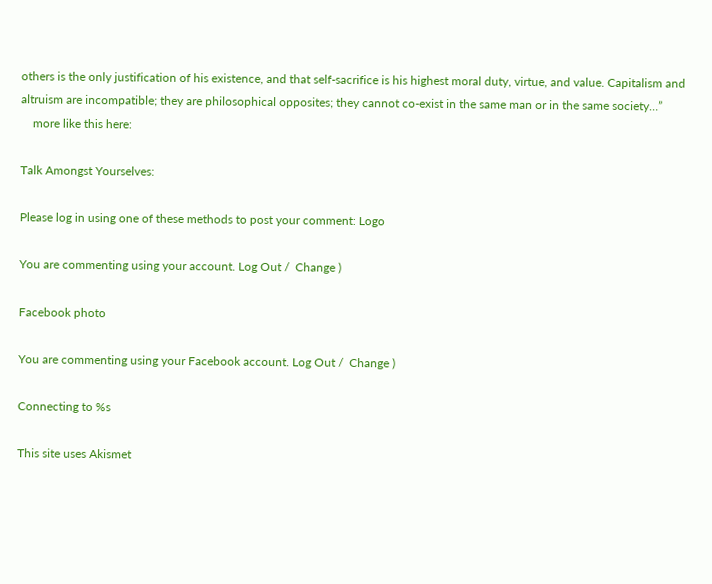others is the only justification of his existence, and that self-sacrifice is his highest moral duty, virtue, and value. Capitalism and altruism are incompatible; they are philosophical opposites; they cannot co-exist in the same man or in the same society…”
    more like this here:

Talk Amongst Yourselves:

Please log in using one of these methods to post your comment: Logo

You are commenting using your account. Log Out /  Change )

Facebook photo

You are commenting using your Facebook account. Log Out /  Change )

Connecting to %s

This site uses Akismet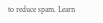to reduce spam. Learn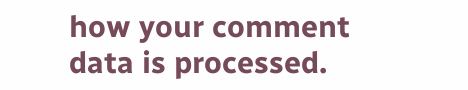how your comment data is processed.